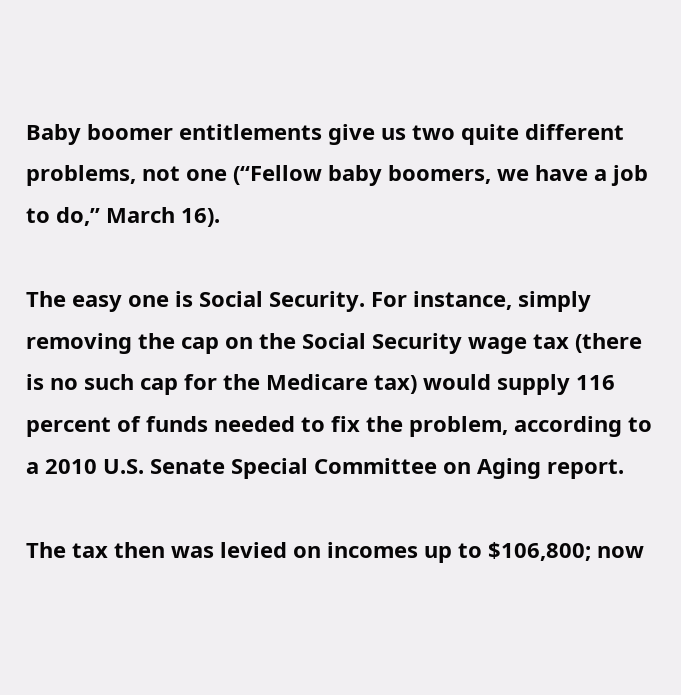Baby boomer entitlements give us two quite different problems, not one (“Fellow baby boomers, we have a job to do,” March 16).

The easy one is Social Security. For instance, simply removing the cap on the Social Security wage tax (there is no such cap for the Medicare tax) would supply 116 percent of funds needed to fix the problem, according to a 2010 U.S. Senate Special Committee on Aging report.

The tax then was levied on incomes up to $106,800; now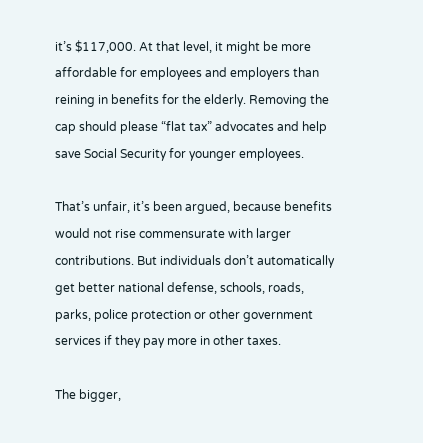it’s $117,000. At that level, it might be more affordable for employees and employers than reining in benefits for the elderly. Removing the cap should please “flat tax” advocates and help save Social Security for younger employees.

That’s unfair, it’s been argued, because benefits would not rise commensurate with larger contributions. But individuals don’t automatically get better national defense, schools, roads, parks, police protection or other government services if they pay more in other taxes.

The bigger,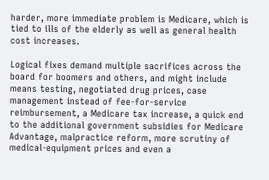harder, more immediate problem is Medicare, which is tied to ills of the elderly as well as general health cost increases.

Logical fixes demand multiple sacrifices across the board for boomers and others, and might include means testing, negotiated drug prices, case management instead of fee-for-service reimbursement, a Medicare tax increase, a quick end to the additional government subsidies for Medicare Advantage, malpractice reform, more scrutiny of medical-equipment prices and even a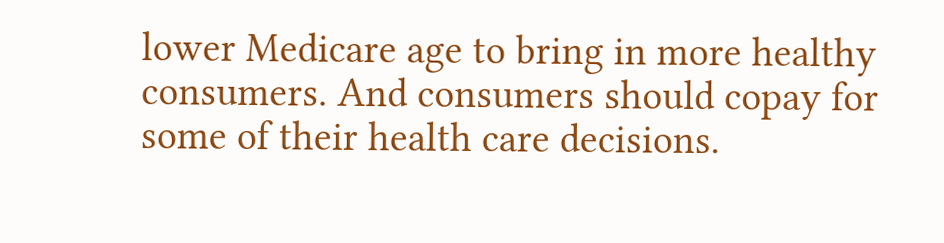lower Medicare age to bring in more healthy consumers. And consumers should copay for some of their health care decisions.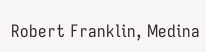Robert Franklin, Medina